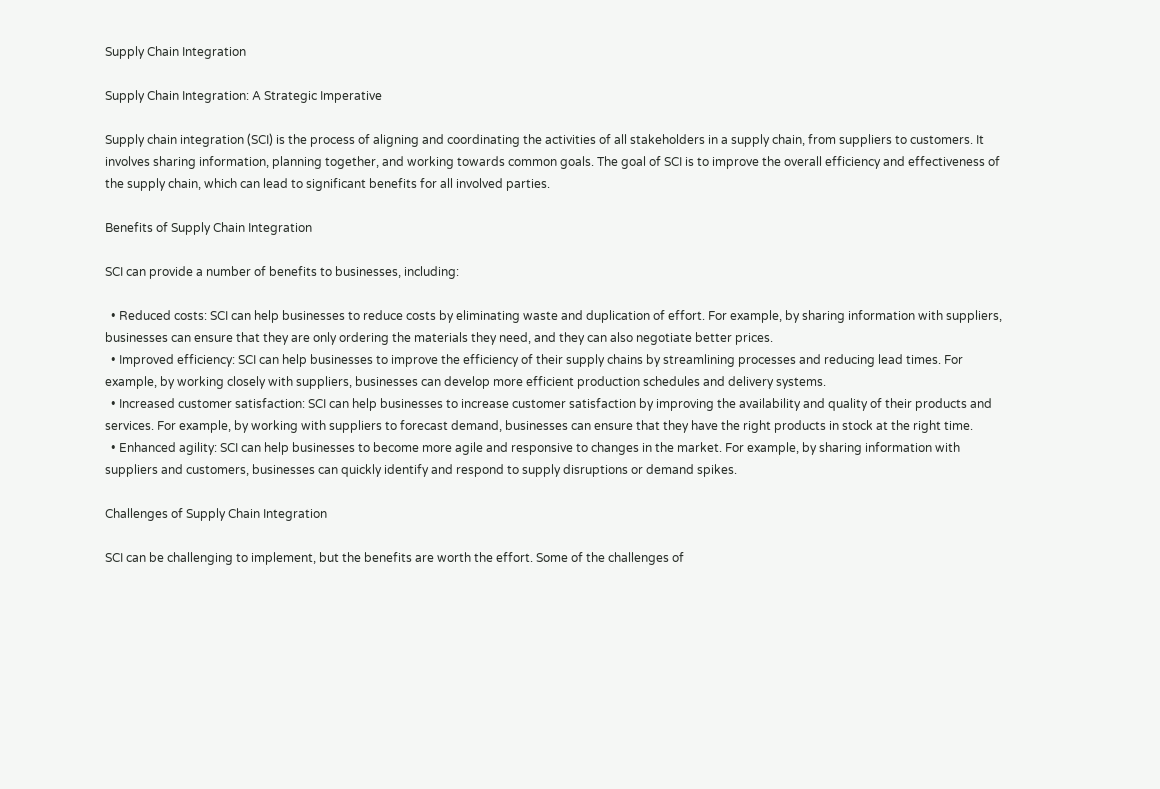Supply Chain Integration

Supply Chain Integration: A Strategic Imperative

Supply chain integration (SCI) is the process of aligning and coordinating the activities of all stakeholders in a supply chain, from suppliers to customers. It involves sharing information, planning together, and working towards common goals. The goal of SCI is to improve the overall efficiency and effectiveness of the supply chain, which can lead to significant benefits for all involved parties.

Benefits of Supply Chain Integration

SCI can provide a number of benefits to businesses, including:

  • Reduced costs: SCI can help businesses to reduce costs by eliminating waste and duplication of effort. For example, by sharing information with suppliers, businesses can ensure that they are only ordering the materials they need, and they can also negotiate better prices.
  • Improved efficiency: SCI can help businesses to improve the efficiency of their supply chains by streamlining processes and reducing lead times. For example, by working closely with suppliers, businesses can develop more efficient production schedules and delivery systems.
  • Increased customer satisfaction: SCI can help businesses to increase customer satisfaction by improving the availability and quality of their products and services. For example, by working with suppliers to forecast demand, businesses can ensure that they have the right products in stock at the right time.
  • Enhanced agility: SCI can help businesses to become more agile and responsive to changes in the market. For example, by sharing information with suppliers and customers, businesses can quickly identify and respond to supply disruptions or demand spikes.

Challenges of Supply Chain Integration

SCI can be challenging to implement, but the benefits are worth the effort. Some of the challenges of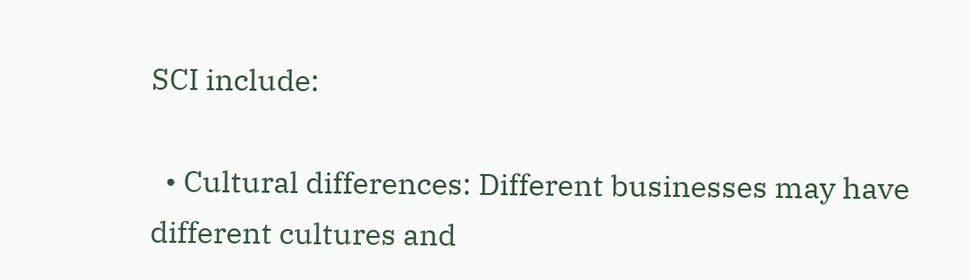SCI include:

  • Cultural differences: Different businesses may have different cultures and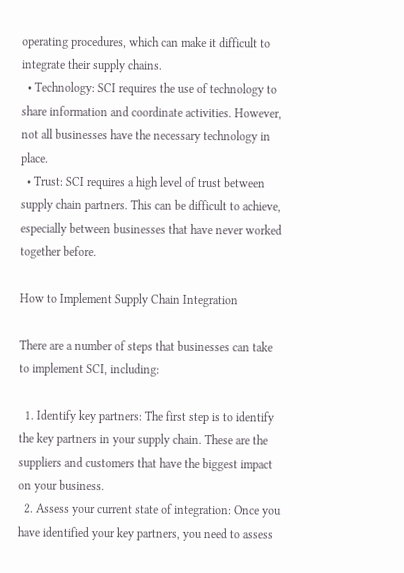operating procedures, which can make it difficult to integrate their supply chains.
  • Technology: SCI requires the use of technology to share information and coordinate activities. However, not all businesses have the necessary technology in place.
  • Trust: SCI requires a high level of trust between supply chain partners. This can be difficult to achieve, especially between businesses that have never worked together before.

How to Implement Supply Chain Integration

There are a number of steps that businesses can take to implement SCI, including:

  1. Identify key partners: The first step is to identify the key partners in your supply chain. These are the suppliers and customers that have the biggest impact on your business.
  2. Assess your current state of integration: Once you have identified your key partners, you need to assess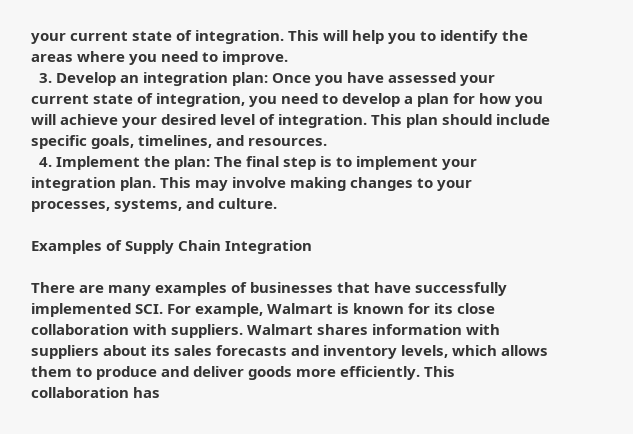your current state of integration. This will help you to identify the areas where you need to improve.
  3. Develop an integration plan: Once you have assessed your current state of integration, you need to develop a plan for how you will achieve your desired level of integration. This plan should include specific goals, timelines, and resources.
  4. Implement the plan: The final step is to implement your integration plan. This may involve making changes to your processes, systems, and culture.

Examples of Supply Chain Integration

There are many examples of businesses that have successfully implemented SCI. For example, Walmart is known for its close collaboration with suppliers. Walmart shares information with suppliers about its sales forecasts and inventory levels, which allows them to produce and deliver goods more efficiently. This collaboration has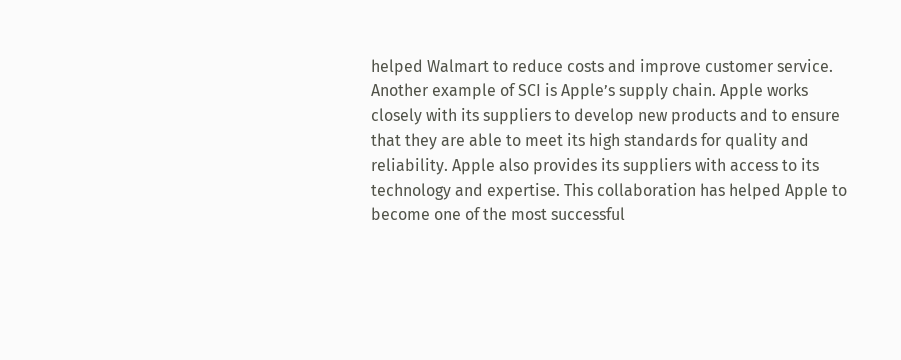helped Walmart to reduce costs and improve customer service.
Another example of SCI is Apple’s supply chain. Apple works closely with its suppliers to develop new products and to ensure that they are able to meet its high standards for quality and reliability. Apple also provides its suppliers with access to its technology and expertise. This collaboration has helped Apple to become one of the most successful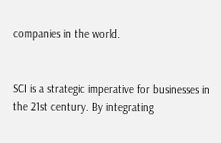companies in the world.


SCI is a strategic imperative for businesses in the 21st century. By integrating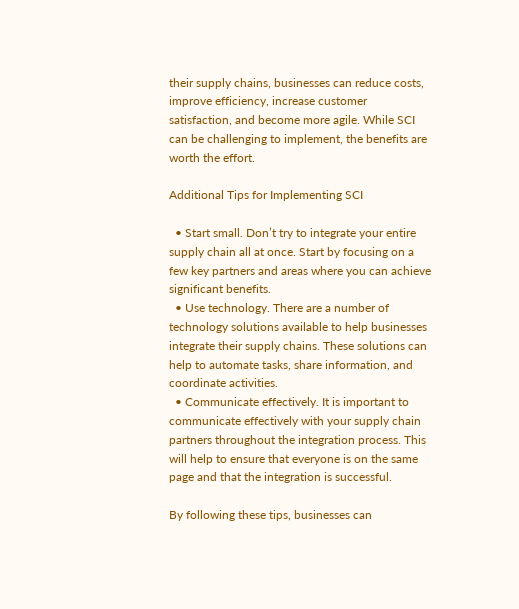their supply chains, businesses can reduce costs, improve efficiency, increase customer satisfaction, and become more agile. While SCI can be challenging to implement, the benefits are worth the effort.

Additional Tips for Implementing SCI

  • Start small. Don’t try to integrate your entire supply chain all at once. Start by focusing on a few key partners and areas where you can achieve significant benefits.
  • Use technology. There are a number of technology solutions available to help businesses integrate their supply chains. These solutions can help to automate tasks, share information, and coordinate activities.
  • Communicate effectively. It is important to communicate effectively with your supply chain partners throughout the integration process. This will help to ensure that everyone is on the same page and that the integration is successful.

By following these tips, businesses can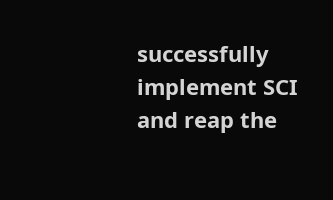successfully implement SCI and reap the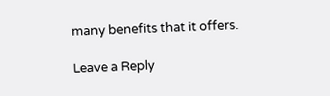many benefits that it offers.

Leave a Reply